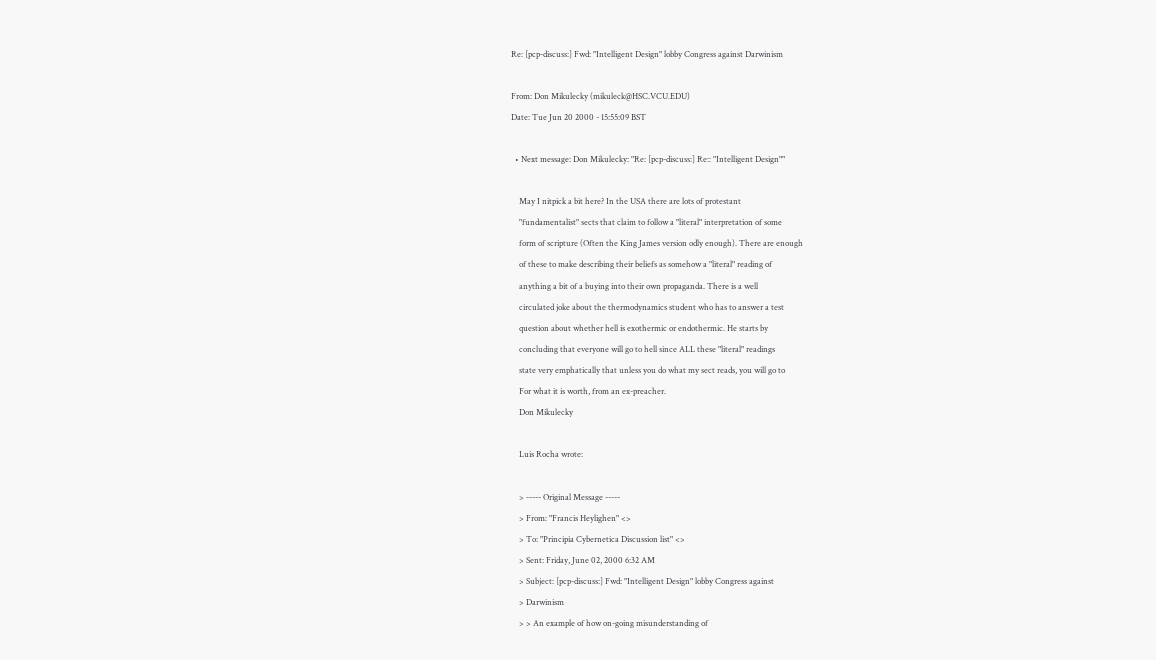Re: [pcp-discuss:] Fwd: "Intelligent Design" lobby Congress against Darwinism

From: Don Mikulecky (mikuleck@HSC.VCU.EDU)
Date: Tue Jun 20 2000 - 15:55:09 BST

  • Next message: Don Mikulecky: "Re: [pcp-discuss:] Re:: "Intelligent Design""

    May I nitpick a bit here? In the USA there are lots of protestant
    "fundamentalist" sects that claim to follow a "literal" interpretation of some
    form of scripture (Often the King James version odly enough). There are enough
    of these to make describing their beliefs as somehow a "literal" reading of
    anything a bit of a buying into their own propaganda. There is a well
    circulated joke about the thermodynamics student who has to answer a test
    question about whether hell is exothermic or endothermic. He starts by
    concluding that everyone will go to hell since ALL these "literal" readings
    state very emphatically that unless you do what my sect reads, you will go to
    For what it is worth, from an ex-preacher.
    Don Mikulecky

    Luis Rocha wrote:

    > ----- Original Message -----
    > From: "Francis Heylighen" <>
    > To: "Principia Cybernetica Discussion list" <>
    > Sent: Friday, June 02, 2000 6:32 AM
    > Subject: [pcp-discuss:] Fwd: "Intelligent Design" lobby Congress against
    > Darwinism
    > > An example of how on-going misunderstanding of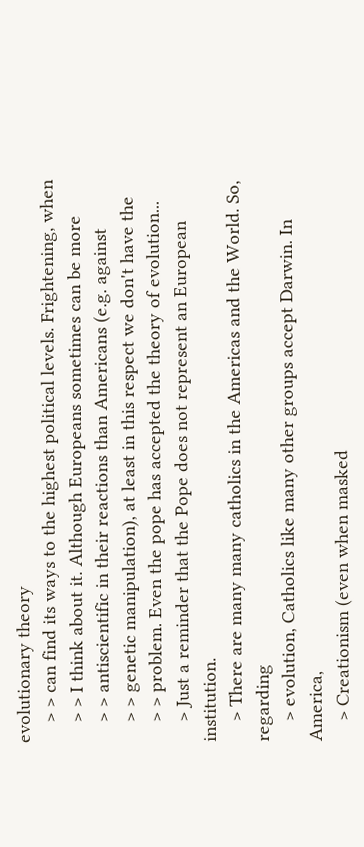evolutionary theory
    > > can find its ways to the highest political levels. Frightening, when
    > > I think about it. Although Europeans sometimes can be more
    > > antiscientific in their reactions than Americans (e.g. against
    > > genetic manipulation), at least in this respect we don't have the
    > > problem. Even the pope has accepted the theory of evolution...
    > Just a reminder that the Pope does not represent an European institution.
    > There are many many catholics in the Americas and the World. So, regarding
    > evolution, Catholics like many other groups accept Darwin. In America,
    > Creationism (even when masked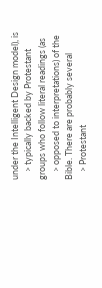under the Intelligent Design model), is
    > typically backed by Protestant groups who follow literal readings (as
    > opposed to interpretations) of the Bible. There are probably several
    > Protestant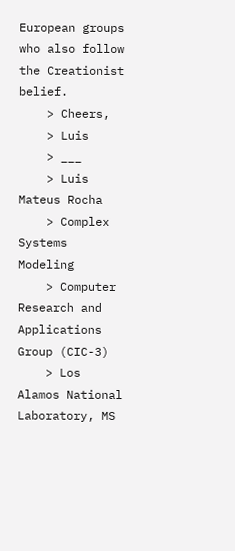European groups who also follow the Creationist belief.
    > Cheers,
    > Luis
    > ___
    > Luis Mateus Rocha
    > Complex Systems Modeling
    > Computer Research and Applications Group (CIC-3)
    > Los Alamos National Laboratory, MS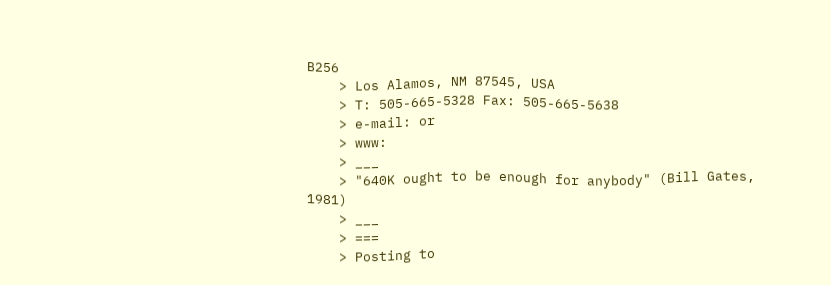B256
    > Los Alamos, NM 87545, USA
    > T: 505-665-5328 Fax: 505-665-5638
    > e-mail: or
    > www:
    > ___
    > "640K ought to be enough for anybody" (Bill Gates, 1981)
    > ___
    > ===
    > Posting to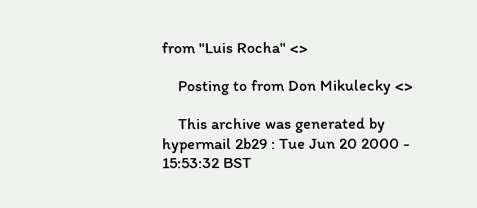from "Luis Rocha" <>

    Posting to from Don Mikulecky <>

    This archive was generated by hypermail 2b29 : Tue Jun 20 2000 - 15:53:32 BST